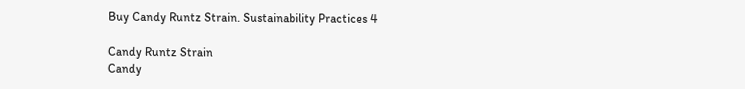Buy Candy Runtz Strain. Sustainability Practices 4

Candy Runtz Strain
Candy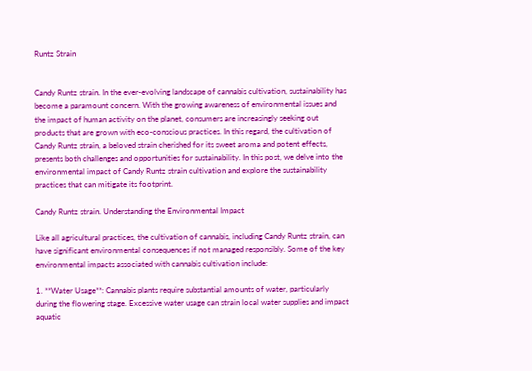Runtz Strain


Candy Runtz strain. In the ever-evolving landscape of cannabis cultivation, sustainability has become a paramount concern. With the growing awareness of environmental issues and the impact of human activity on the planet, consumers are increasingly seeking out products that are grown with eco-conscious practices. In this regard, the cultivation of Candy Runtz strain, a beloved strain cherished for its sweet aroma and potent effects, presents both challenges and opportunities for sustainability. In this post, we delve into the environmental impact of Candy Runtz strain cultivation and explore the sustainability practices that can mitigate its footprint.

Candy Runtz strain. Understanding the Environmental Impact

Like all agricultural practices, the cultivation of cannabis, including Candy Runtz strain, can have significant environmental consequences if not managed responsibly. Some of the key environmental impacts associated with cannabis cultivation include:

1. **Water Usage**: Cannabis plants require substantial amounts of water, particularly during the flowering stage. Excessive water usage can strain local water supplies and impact aquatic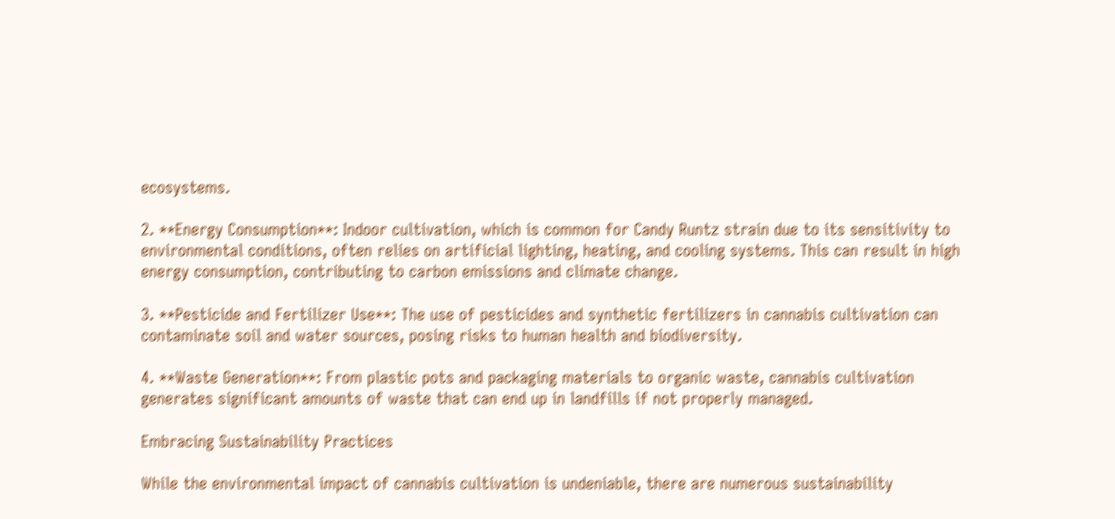ecosystems.

2. **Energy Consumption**: Indoor cultivation, which is common for Candy Runtz strain due to its sensitivity to environmental conditions, often relies on artificial lighting, heating, and cooling systems. This can result in high energy consumption, contributing to carbon emissions and climate change.

3. **Pesticide and Fertilizer Use**: The use of pesticides and synthetic fertilizers in cannabis cultivation can contaminate soil and water sources, posing risks to human health and biodiversity.

4. **Waste Generation**: From plastic pots and packaging materials to organic waste, cannabis cultivation generates significant amounts of waste that can end up in landfills if not properly managed.

Embracing Sustainability Practices

While the environmental impact of cannabis cultivation is undeniable, there are numerous sustainability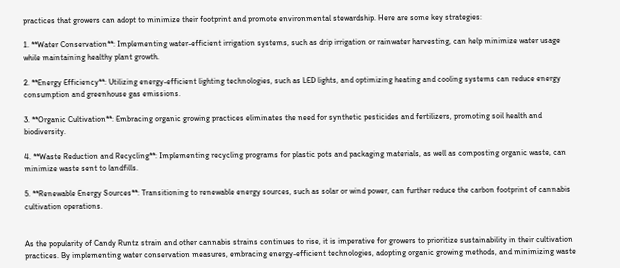practices that growers can adopt to minimize their footprint and promote environmental stewardship. Here are some key strategies:

1. **Water Conservation**: Implementing water-efficient irrigation systems, such as drip irrigation or rainwater harvesting, can help minimize water usage while maintaining healthy plant growth.

2. **Energy Efficiency**: Utilizing energy-efficient lighting technologies, such as LED lights, and optimizing heating and cooling systems can reduce energy consumption and greenhouse gas emissions.

3. **Organic Cultivation**: Embracing organic growing practices eliminates the need for synthetic pesticides and fertilizers, promoting soil health and biodiversity.

4. **Waste Reduction and Recycling**: Implementing recycling programs for plastic pots and packaging materials, as well as composting organic waste, can minimize waste sent to landfills.

5. **Renewable Energy Sources**: Transitioning to renewable energy sources, such as solar or wind power, can further reduce the carbon footprint of cannabis cultivation operations.


As the popularity of Candy Runtz strain and other cannabis strains continues to rise, it is imperative for growers to prioritize sustainability in their cultivation practices. By implementing water conservation measures, embracing energy-efficient technologies, adopting organic growing methods, and minimizing waste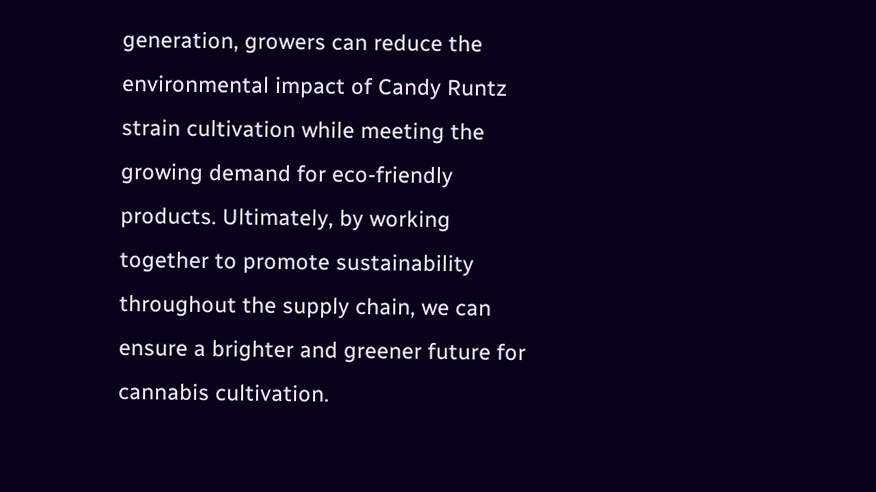generation, growers can reduce the environmental impact of Candy Runtz strain cultivation while meeting the growing demand for eco-friendly products. Ultimately, by working together to promote sustainability throughout the supply chain, we can ensure a brighter and greener future for cannabis cultivation.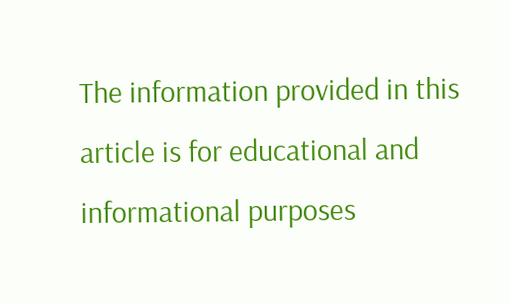The information provided in this article is for educational and informational purposes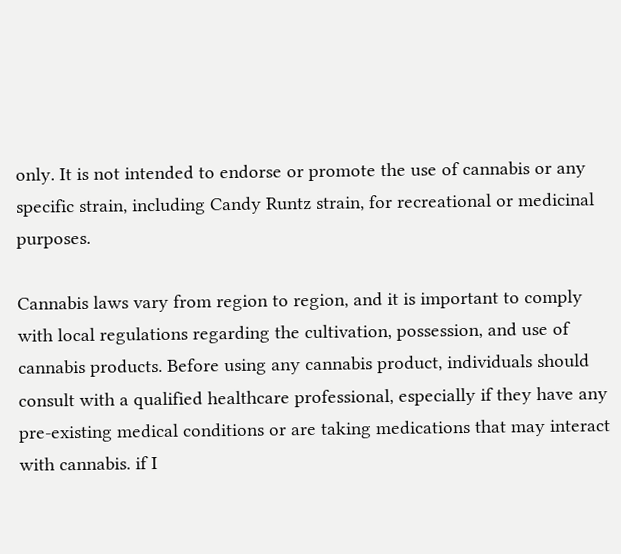only. It is not intended to endorse or promote the use of cannabis or any specific strain, including Candy Runtz strain, for recreational or medicinal purposes.

Cannabis laws vary from region to region, and it is important to comply with local regulations regarding the cultivation, possession, and use of cannabis products. Before using any cannabis product, individuals should consult with a qualified healthcare professional, especially if they have any pre-existing medical conditions or are taking medications that may interact with cannabis. if I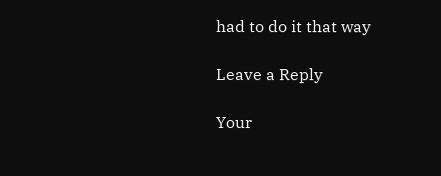had to do it that way

Leave a Reply

Your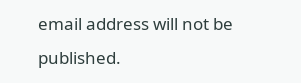email address will not be published.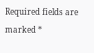Required fields are marked *